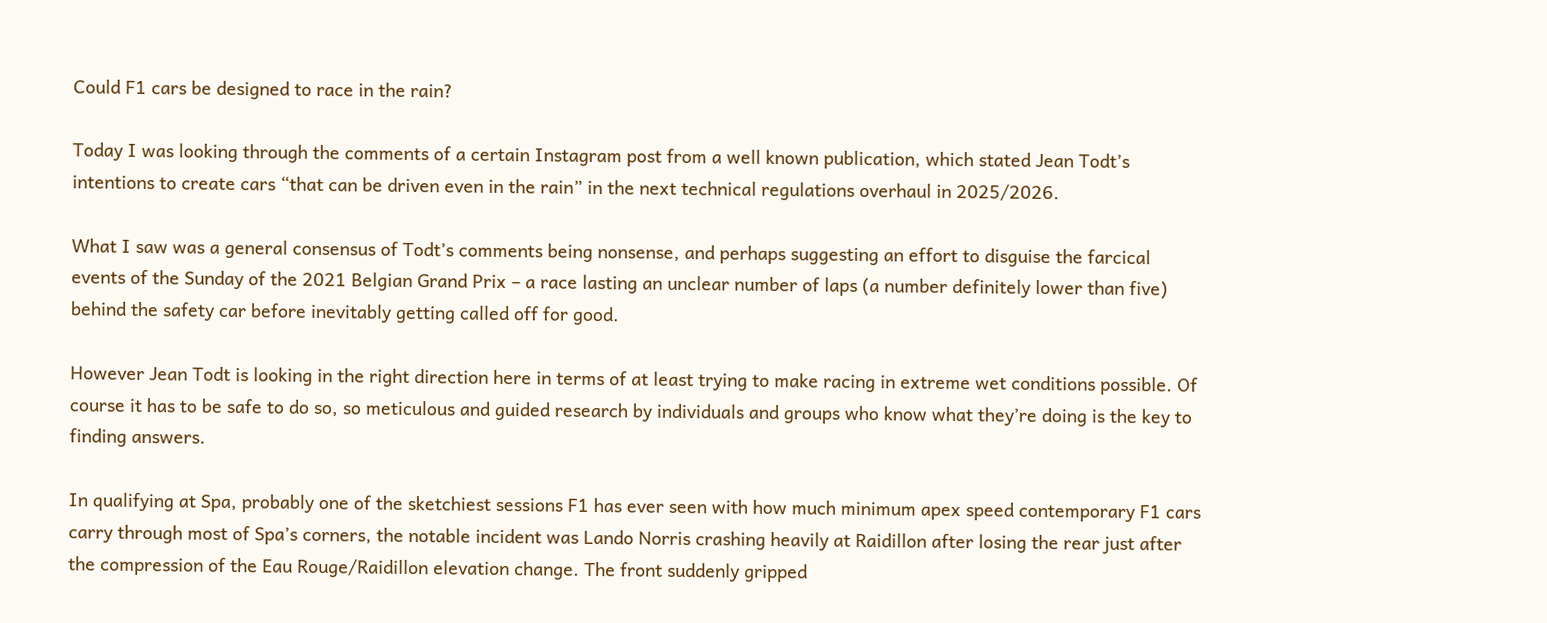Could F1 cars be designed to race in the rain?

Today I was looking through the comments of a certain Instagram post from a well known publication, which stated Jean Todt’s intentions to create cars “that can be driven even in the rain” in the next technical regulations overhaul in 2025/2026.

What I saw was a general consensus of Todt’s comments being nonsense, and perhaps suggesting an effort to disguise the farcical events of the Sunday of the 2021 Belgian Grand Prix – a race lasting an unclear number of laps (a number definitely lower than five) behind the safety car before inevitably getting called off for good.

However Jean Todt is looking in the right direction here in terms of at least trying to make racing in extreme wet conditions possible. Of course it has to be safe to do so, so meticulous and guided research by individuals and groups who know what they’re doing is the key to finding answers.

In qualifying at Spa, probably one of the sketchiest sessions F1 has ever seen with how much minimum apex speed contemporary F1 cars carry through most of Spa’s corners, the notable incident was Lando Norris crashing heavily at Raidillon after losing the rear just after the compression of the Eau Rouge/Raidillon elevation change. The front suddenly gripped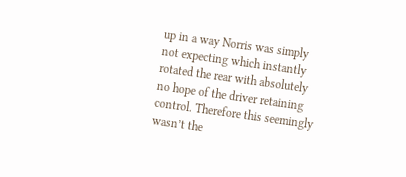up in a way Norris was simply not expecting which instantly rotated the rear with absolutely no hope of the driver retaining control. Therefore this seemingly wasn’t the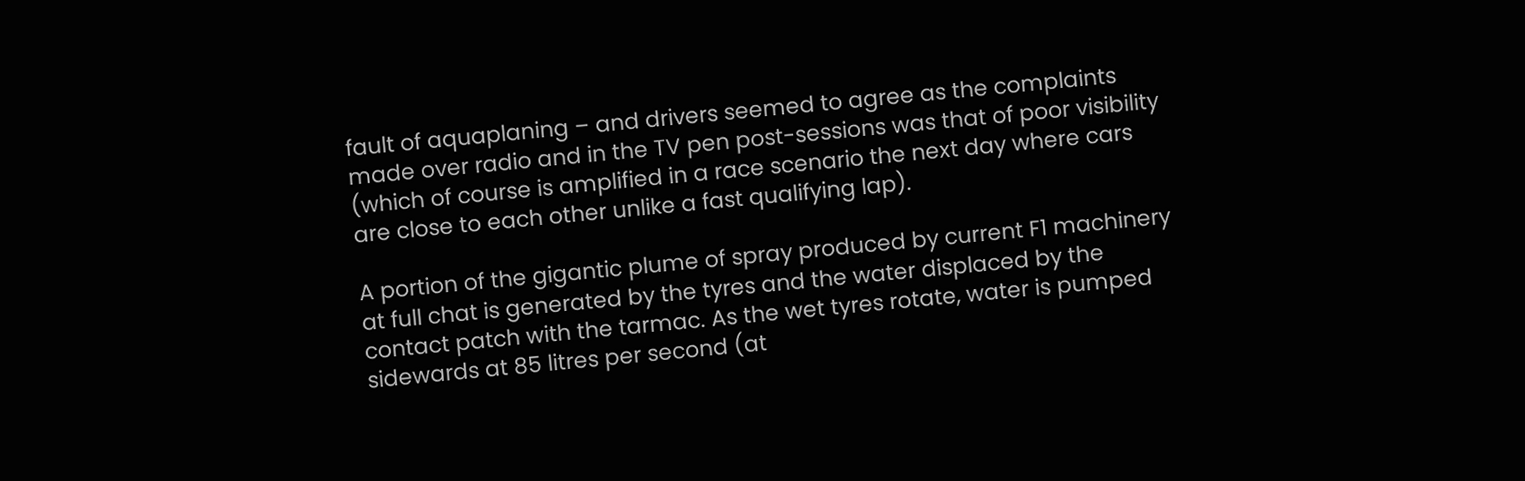fault of aquaplaning – and drivers seemed to agree as the complaints made over radio and in the TV pen post-sessions was that of poor visibility (which of course is amplified in a race scenario the next day where cars are close to each other unlike a fast qualifying lap).

A portion of the gigantic plume of spray produced by current F1 machinery at full chat is generated by the tyres and the water displaced by the contact patch with the tarmac. As the wet tyres rotate, water is pumped sidewards at 85 litres per second (at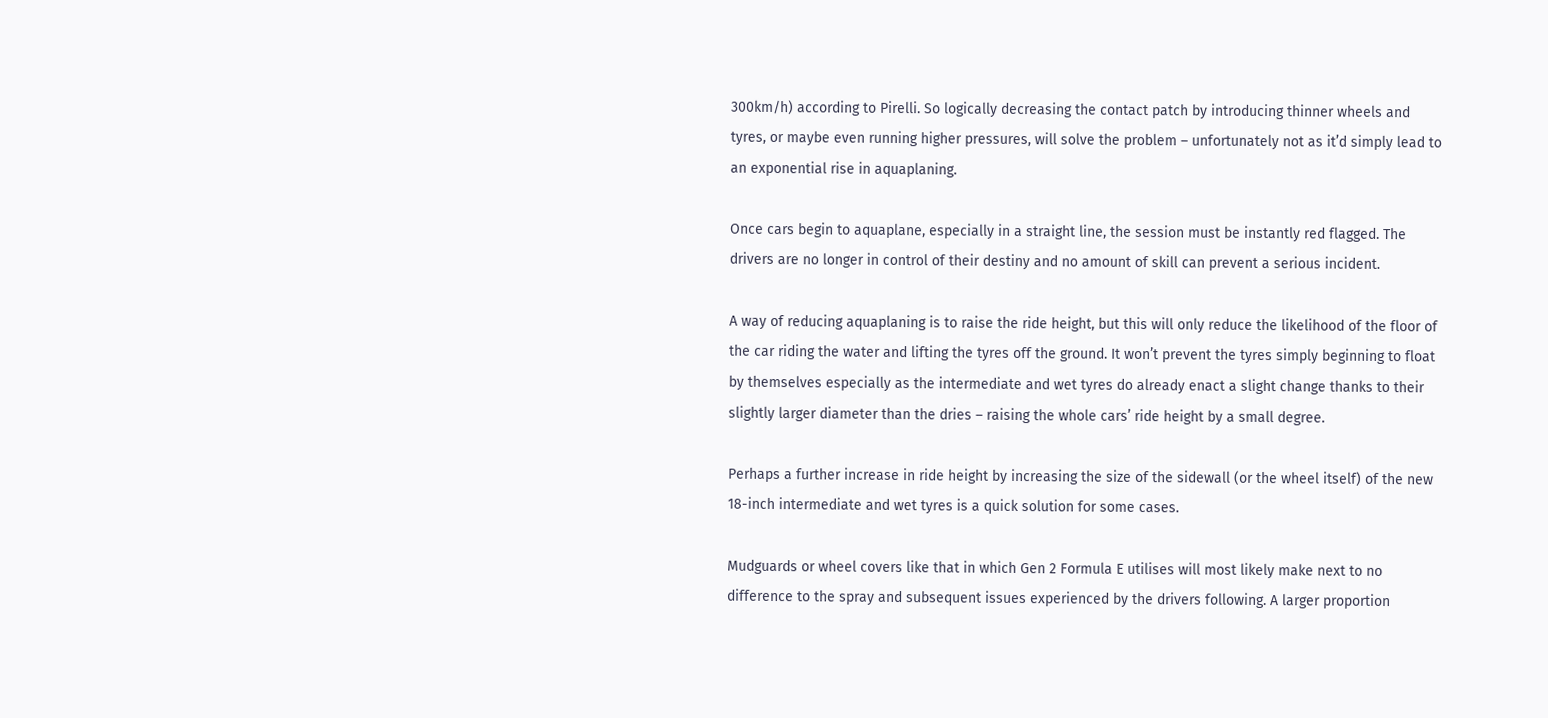300km/h) according to Pirelli. So logically decreasing the contact patch by introducing thinner wheels and tyres, or maybe even running higher pressures, will solve the problem – unfortunately not as it’d simply lead to an exponential rise in aquaplaning.

Once cars begin to aquaplane, especially in a straight line, the session must be instantly red flagged. The drivers are no longer in control of their destiny and no amount of skill can prevent a serious incident.

A way of reducing aquaplaning is to raise the ride height, but this will only reduce the likelihood of the floor of the car riding the water and lifting the tyres off the ground. It won’t prevent the tyres simply beginning to float by themselves especially as the intermediate and wet tyres do already enact a slight change thanks to their slightly larger diameter than the dries – raising the whole cars’ ride height by a small degree.

Perhaps a further increase in ride height by increasing the size of the sidewall (or the wheel itself) of the new 18-inch intermediate and wet tyres is a quick solution for some cases.

Mudguards or wheel covers like that in which Gen 2 Formula E utilises will most likely make next to no difference to the spray and subsequent issues experienced by the drivers following. A larger proportion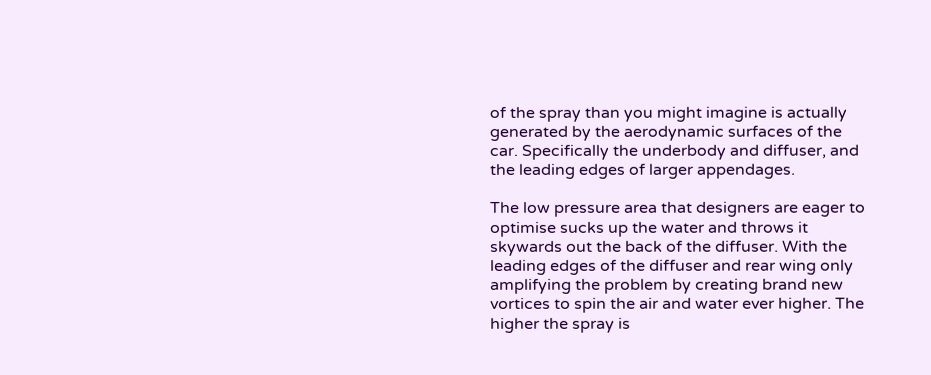of the spray than you might imagine is actually generated by the aerodynamic surfaces of the car. Specifically the underbody and diffuser, and the leading edges of larger appendages.

The low pressure area that designers are eager to optimise sucks up the water and throws it skywards out the back of the diffuser. With the leading edges of the diffuser and rear wing only amplifying the problem by creating brand new vortices to spin the air and water ever higher. The higher the spray is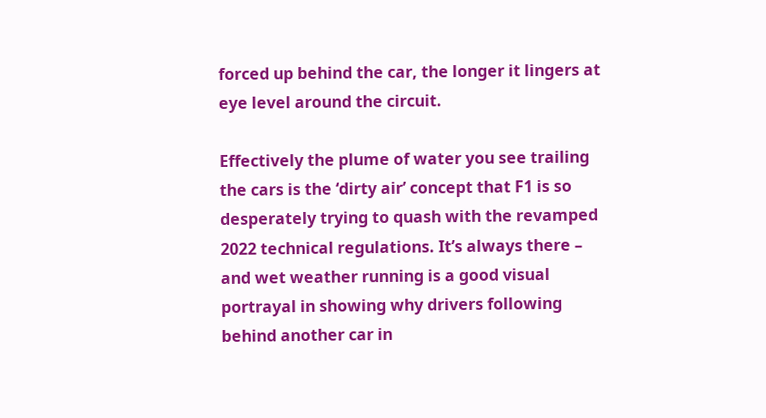forced up behind the car, the longer it lingers at eye level around the circuit.

Effectively the plume of water you see trailing the cars is the ‘dirty air’ concept that F1 is so desperately trying to quash with the revamped 2022 technical regulations. It’s always there – and wet weather running is a good visual portrayal in showing why drivers following behind another car in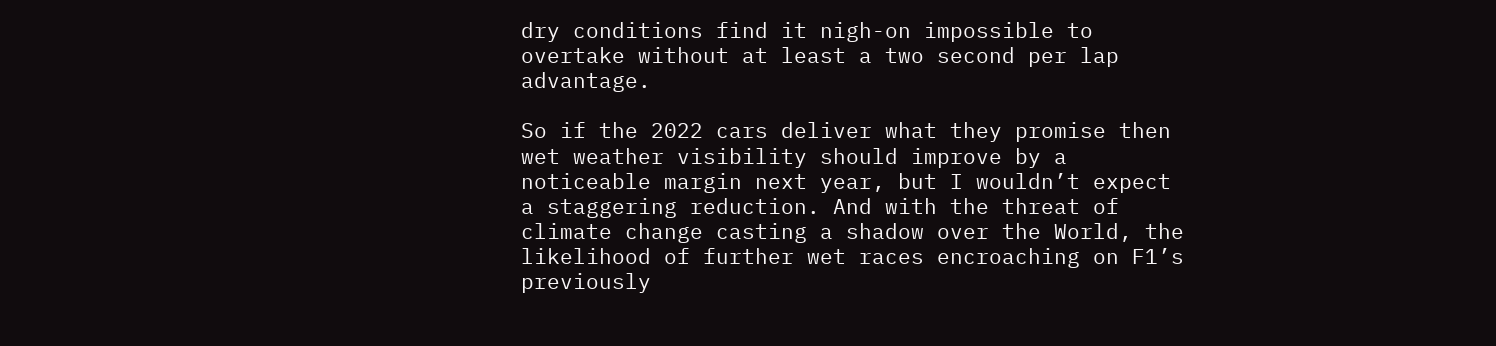dry conditions find it nigh-on impossible to overtake without at least a two second per lap advantage.

So if the 2022 cars deliver what they promise then wet weather visibility should improve by a noticeable margin next year, but I wouldn’t expect a staggering reduction. And with the threat of climate change casting a shadow over the World, the likelihood of further wet races encroaching on F1’s previously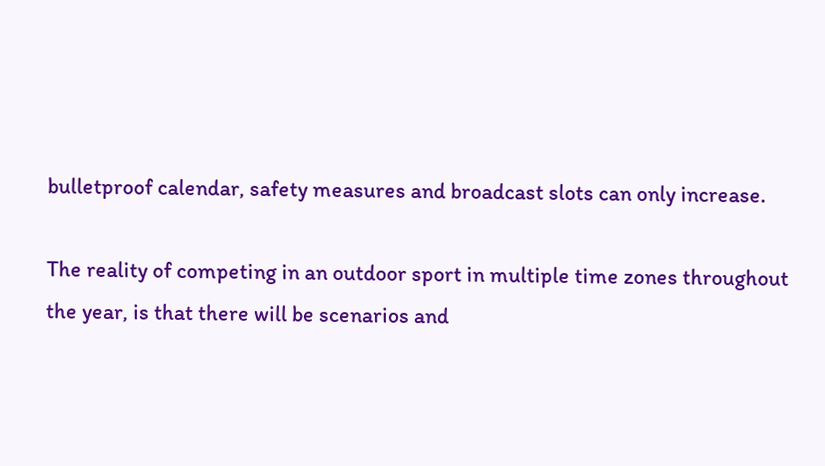bulletproof calendar, safety measures and broadcast slots can only increase.

The reality of competing in an outdoor sport in multiple time zones throughout the year, is that there will be scenarios and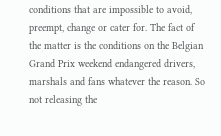conditions that are impossible to avoid, preempt, change or cater for. The fact of the matter is the conditions on the Belgian Grand Prix weekend endangered drivers, marshals and fans whatever the reason. So not releasing the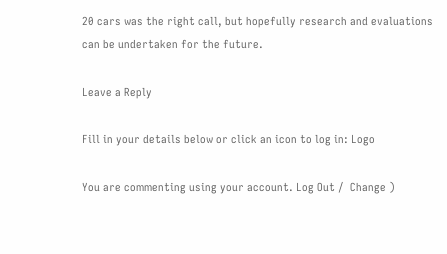20 cars was the right call, but hopefully research and evaluations can be undertaken for the future.

Leave a Reply

Fill in your details below or click an icon to log in: Logo

You are commenting using your account. Log Out /  Change )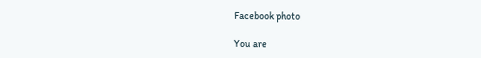Facebook photo

You are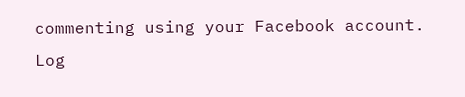commenting using your Facebook account. Log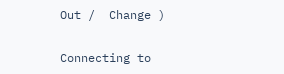Out /  Change )

Connecting to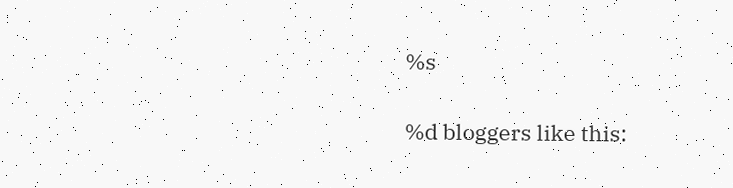%s

%d bloggers like this: